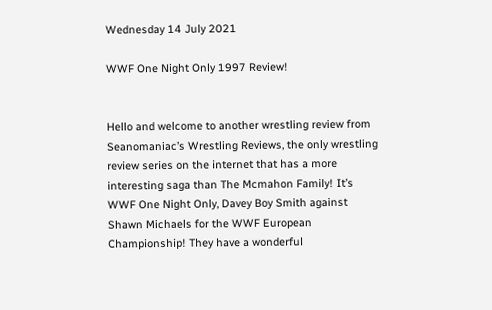Wednesday 14 July 2021

WWF One Night Only 1997 Review!


Hello and welcome to another wrestling review from Seanomaniac’s Wrestling Reviews, the only wrestling review series on the internet that has a more interesting saga than The Mcmahon Family! It’s WWF One Night Only, Davey Boy Smith against Shawn Michaels for the WWF European Championship! They have a wonderful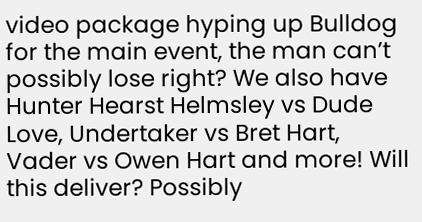video package hyping up Bulldog for the main event, the man can’t possibly lose right? We also have Hunter Hearst Helmsley vs Dude Love, Undertaker vs Bret Hart, Vader vs Owen Hart and more! Will this deliver? Possibly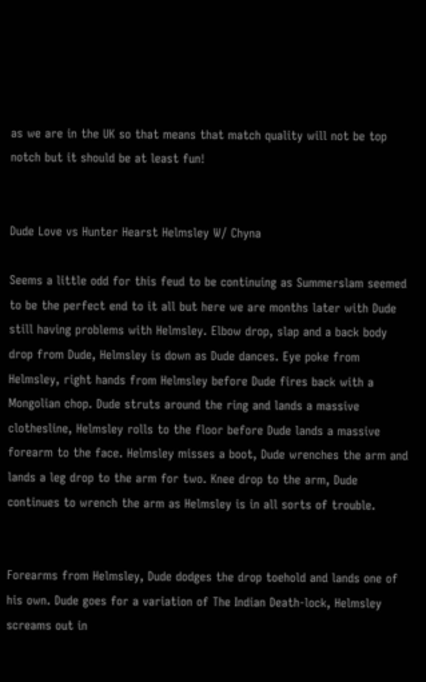as we are in the UK so that means that match quality will not be top notch but it should be at least fun!


Dude Love vs Hunter Hearst Helmsley W/ Chyna

Seems a little odd for this feud to be continuing as Summerslam seemed to be the perfect end to it all but here we are months later with Dude still having problems with Helmsley. Elbow drop, slap and a back body drop from Dude, Helmsley is down as Dude dances. Eye poke from Helmsley, right hands from Helmsley before Dude fires back with a Mongolian chop. Dude struts around the ring and lands a massive clothesline, Helmsley rolls to the floor before Dude lands a massive forearm to the face. Helmsley misses a boot, Dude wrenches the arm and lands a leg drop to the arm for two. Knee drop to the arm, Dude continues to wrench the arm as Helmsley is in all sorts of trouble.


Forearms from Helmsley, Dude dodges the drop toehold and lands one of his own. Dude goes for a variation of The Indian Death-lock, Helmsley screams out in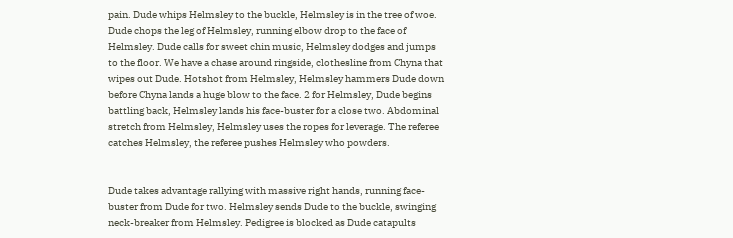pain. Dude whips Helmsley to the buckle, Helmsley is in the tree of woe. Dude chops the leg of Helmsley, running elbow drop to the face of Helmsley. Dude calls for sweet chin music, Helmsley dodges and jumps to the floor. We have a chase around ringside, clothesline from Chyna that wipes out Dude. Hotshot from Helmsley, Helmsley hammers Dude down before Chyna lands a huge blow to the face. 2 for Helmsley, Dude begins battling back, Helmsley lands his face-buster for a close two. Abdominal stretch from Helmsley, Helmsley uses the ropes for leverage. The referee catches Helmsley, the referee pushes Helmsley who powders.


Dude takes advantage rallying with massive right hands, running face-buster from Dude for two. Helmsley sends Dude to the buckle, swinging neck-breaker from Helmsley. Pedigree is blocked as Dude catapults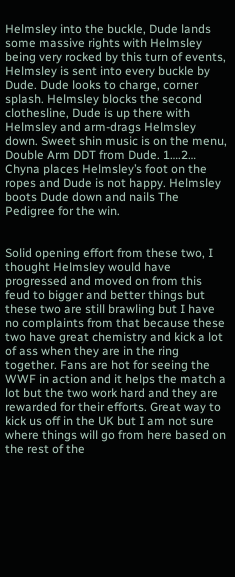Helmsley into the buckle, Dude lands some massive rights with Helmsley being very rocked by this turn of events, Helmsley is sent into every buckle by Dude. Dude looks to charge, corner splash. Helmsley blocks the second clothesline, Dude is up there with Helmsley and arm-drags Helmsley down. Sweet shin music is on the menu, Double Arm DDT from Dude. 1….2… Chyna places Helmsley’s foot on the ropes and Dude is not happy. Helmsley boots Dude down and nails The Pedigree for the win.


Solid opening effort from these two, I thought Helmsley would have progressed and moved on from this feud to bigger and better things but these two are still brawling but I have no complaints from that because these two have great chemistry and kick a lot of ass when they are in the ring together. Fans are hot for seeing the WWF in action and it helps the match a lot but the two work hard and they are rewarded for their efforts. Great way to kick us off in the UK but I am not sure where things will go from here based on the rest of the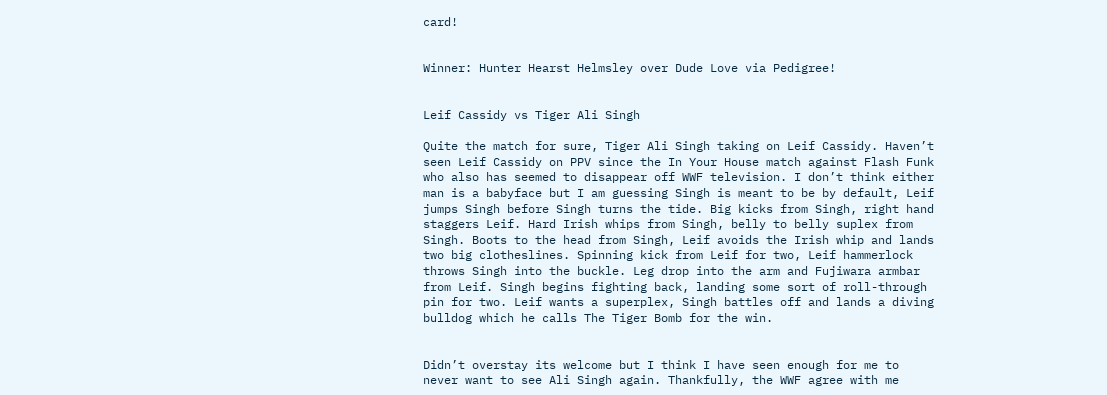card!


Winner: Hunter Hearst Helmsley over Dude Love via Pedigree!


Leif Cassidy vs Tiger Ali Singh

Quite the match for sure, Tiger Ali Singh taking on Leif Cassidy. Haven’t seen Leif Cassidy on PPV since the In Your House match against Flash Funk who also has seemed to disappear off WWF television. I don’t think either man is a babyface but I am guessing Singh is meant to be by default, Leif jumps Singh before Singh turns the tide. Big kicks from Singh, right hand staggers Leif. Hard Irish whips from Singh, belly to belly suplex from Singh. Boots to the head from Singh, Leif avoids the Irish whip and lands two big clotheslines. Spinning kick from Leif for two, Leif hammerlock throws Singh into the buckle. Leg drop into the arm and Fujiwara armbar from Leif. Singh begins fighting back, landing some sort of roll-through pin for two. Leif wants a superplex, Singh battles off and lands a diving bulldog which he calls The Tiger Bomb for the win.


Didn’t overstay its welcome but I think I have seen enough for me to never want to see Ali Singh again. Thankfully, the WWF agree with me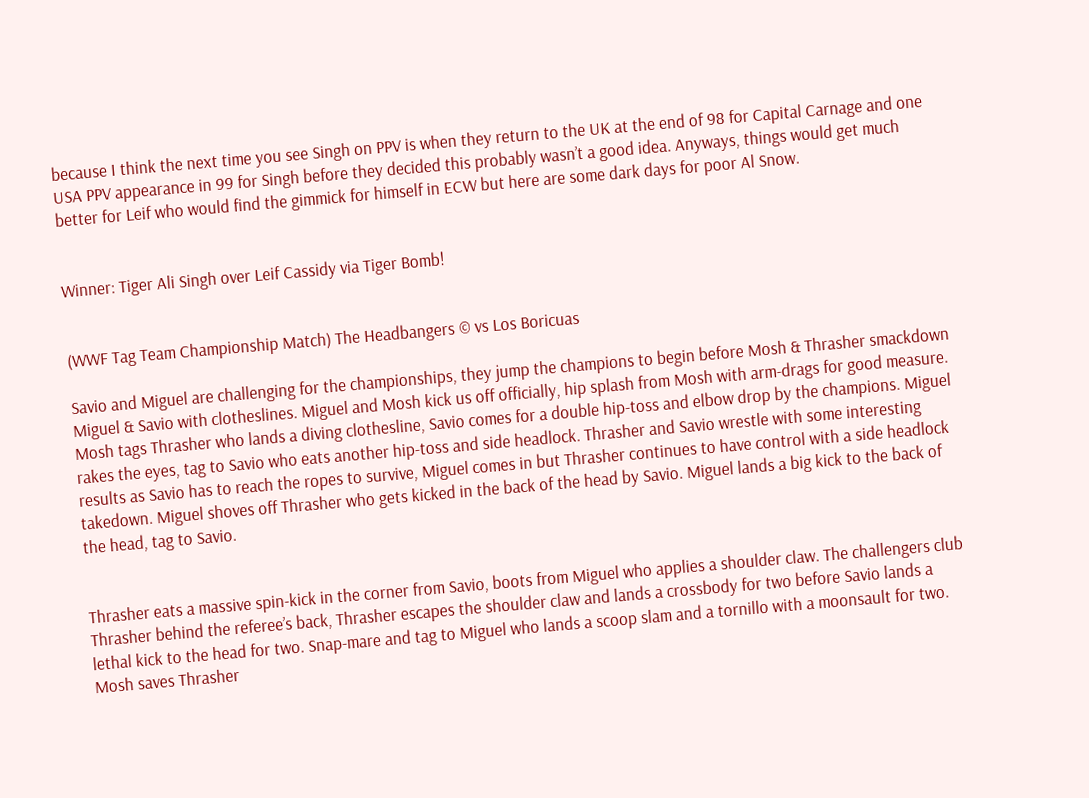because I think the next time you see Singh on PPV is when they return to the UK at the end of 98 for Capital Carnage and one USA PPV appearance in 99 for Singh before they decided this probably wasn’t a good idea. Anyways, things would get much better for Leif who would find the gimmick for himself in ECW but here are some dark days for poor Al Snow.


Winner: Tiger Ali Singh over Leif Cassidy via Tiger Bomb!


(WWF Tag Team Championship Match) The Headbangers © vs Los Boricuas

Savio and Miguel are challenging for the championships, they jump the champions to begin before Mosh & Thrasher smackdown Miguel & Savio with clotheslines. Miguel and Mosh kick us off officially, hip splash from Mosh with arm-drags for good measure. Mosh tags Thrasher who lands a diving clothesline, Savio comes for a double hip-toss and elbow drop by the champions. Miguel rakes the eyes, tag to Savio who eats another hip-toss and side headlock. Thrasher and Savio wrestle with some interesting results as Savio has to reach the ropes to survive, Miguel comes in but Thrasher continues to have control with a side headlock takedown. Miguel shoves off Thrasher who gets kicked in the back of the head by Savio. Miguel lands a big kick to the back of the head, tag to Savio.


Thrasher eats a massive spin-kick in the corner from Savio, boots from Miguel who applies a shoulder claw. The challengers club Thrasher behind the referee’s back, Thrasher escapes the shoulder claw and lands a crossbody for two before Savio lands a lethal kick to the head for two. Snap-mare and tag to Miguel who lands a scoop slam and a tornillo with a moonsault for two. Mosh saves Thrasher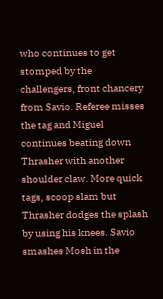who continues to get stomped by the challengers, front chancery from Savio. Referee misses the tag and Miguel continues beating down Thrasher with another shoulder claw. More quick tags, scoop slam but Thrasher dodges the splash by using his knees. Savio smashes Mosh in the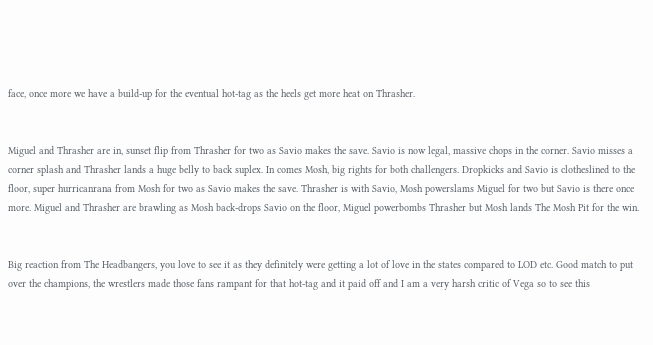face, once more we have a build-up for the eventual hot-tag as the heels get more heat on Thrasher.


Miguel and Thrasher are in, sunset flip from Thrasher for two as Savio makes the save. Savio is now legal, massive chops in the corner. Savio misses a corner splash and Thrasher lands a huge belly to back suplex. In comes Mosh, big rights for both challengers. Dropkicks and Savio is clotheslined to the floor, super hurricanrana from Mosh for two as Savio makes the save. Thrasher is with Savio, Mosh powerslams Miguel for two but Savio is there once more. Miguel and Thrasher are brawling as Mosh back-drops Savio on the floor, Miguel powerbombs Thrasher but Mosh lands The Mosh Pit for the win.


Big reaction from The Headbangers, you love to see it as they definitely were getting a lot of love in the states compared to LOD etc. Good match to put over the champions, the wrestlers made those fans rampant for that hot-tag and it paid off and I am a very harsh critic of Vega so to see this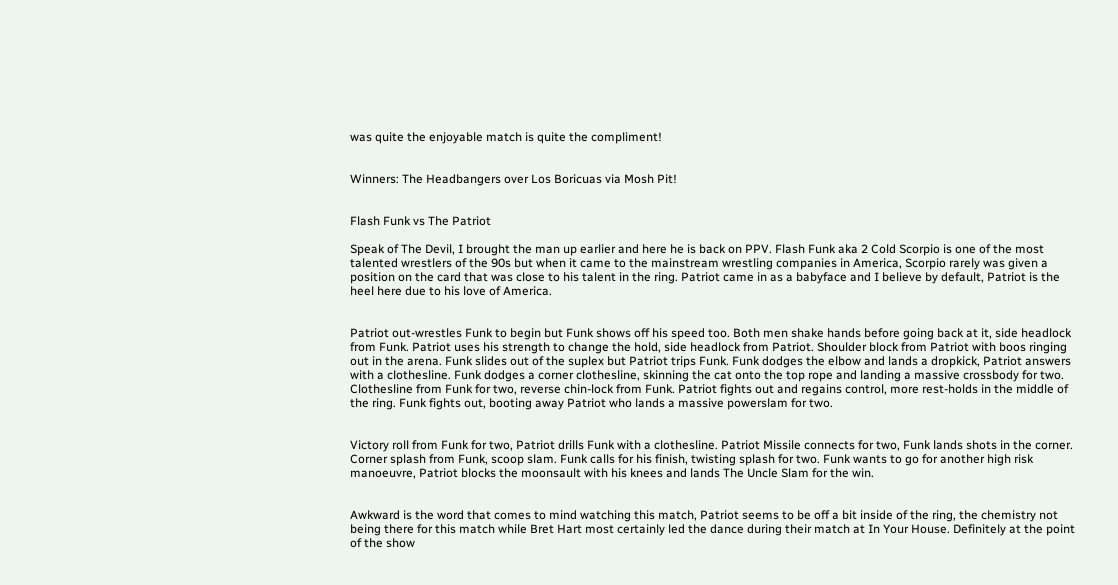was quite the enjoyable match is quite the compliment!


Winners: The Headbangers over Los Boricuas via Mosh Pit!


Flash Funk vs The Patriot

Speak of The Devil, I brought the man up earlier and here he is back on PPV. Flash Funk aka 2 Cold Scorpio is one of the most talented wrestlers of the 90s but when it came to the mainstream wrestling companies in America, Scorpio rarely was given a position on the card that was close to his talent in the ring. Patriot came in as a babyface and I believe by default, Patriot is the heel here due to his love of America.


Patriot out-wrestles Funk to begin but Funk shows off his speed too. Both men shake hands before going back at it, side headlock from Funk. Patriot uses his strength to change the hold, side headlock from Patriot. Shoulder block from Patriot with boos ringing out in the arena. Funk slides out of the suplex but Patriot trips Funk. Funk dodges the elbow and lands a dropkick, Patriot answers with a clothesline. Funk dodges a corner clothesline, skinning the cat onto the top rope and landing a massive crossbody for two. Clothesline from Funk for two, reverse chin-lock from Funk. Patriot fights out and regains control, more rest-holds in the middle of the ring. Funk fights out, booting away Patriot who lands a massive powerslam for two.


Victory roll from Funk for two, Patriot drills Funk with a clothesline. Patriot Missile connects for two, Funk lands shots in the corner. Corner splash from Funk, scoop slam. Funk calls for his finish, twisting splash for two. Funk wants to go for another high risk manoeuvre, Patriot blocks the moonsault with his knees and lands The Uncle Slam for the win.


Awkward is the word that comes to mind watching this match, Patriot seems to be off a bit inside of the ring, the chemistry not being there for this match while Bret Hart most certainly led the dance during their match at In Your House. Definitely at the point of the show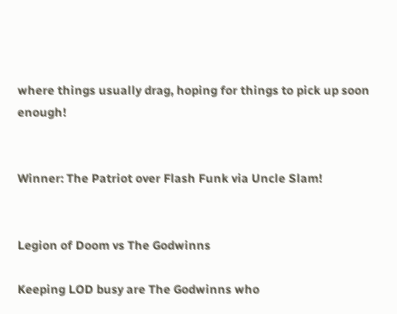where things usually drag, hoping for things to pick up soon enough!


Winner: The Patriot over Flash Funk via Uncle Slam!


Legion of Doom vs The Godwinns

Keeping LOD busy are The Godwinns who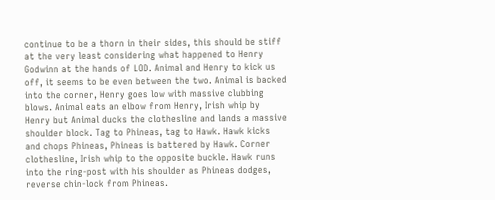continue to be a thorn in their sides, this should be stiff at the very least considering what happened to Henry Godwinn at the hands of LOD. Animal and Henry to kick us off, it seems to be even between the two. Animal is backed into the corner, Henry goes low with massive clubbing blows. Animal eats an elbow from Henry, Irish whip by Henry but Animal ducks the clothesline and lands a massive shoulder block. Tag to Phineas, tag to Hawk. Hawk kicks and chops Phineas, Phineas is battered by Hawk. Corner clothesline, Irish whip to the opposite buckle. Hawk runs into the ring-post with his shoulder as Phineas dodges, reverse chin-lock from Phineas.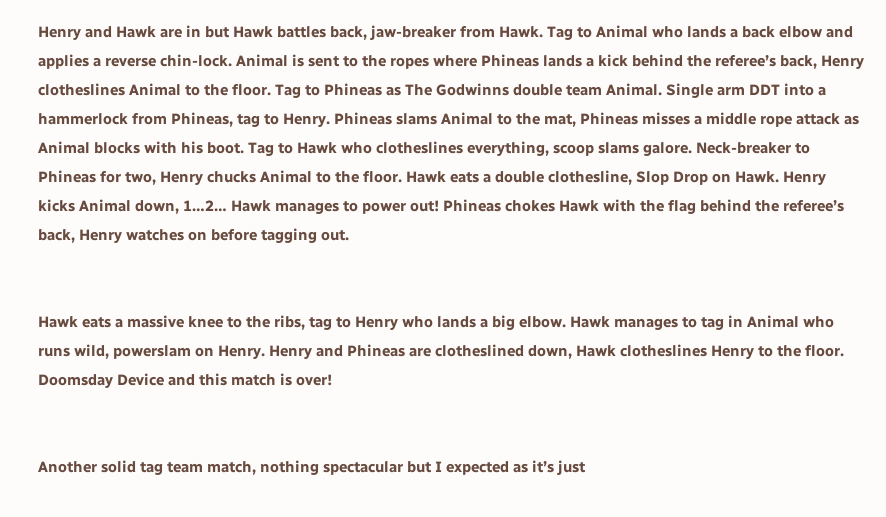Henry and Hawk are in but Hawk battles back, jaw-breaker from Hawk. Tag to Animal who lands a back elbow and applies a reverse chin-lock. Animal is sent to the ropes where Phineas lands a kick behind the referee’s back, Henry clotheslines Animal to the floor. Tag to Phineas as The Godwinns double team Animal. Single arm DDT into a hammerlock from Phineas, tag to Henry. Phineas slams Animal to the mat, Phineas misses a middle rope attack as Animal blocks with his boot. Tag to Hawk who clotheslines everything, scoop slams galore. Neck-breaker to Phineas for two, Henry chucks Animal to the floor. Hawk eats a double clothesline, Slop Drop on Hawk. Henry kicks Animal down, 1…2… Hawk manages to power out! Phineas chokes Hawk with the flag behind the referee’s back, Henry watches on before tagging out.


Hawk eats a massive knee to the ribs, tag to Henry who lands a big elbow. Hawk manages to tag in Animal who runs wild, powerslam on Henry. Henry and Phineas are clotheslined down, Hawk clotheslines Henry to the floor. Doomsday Device and this match is over!


Another solid tag team match, nothing spectacular but I expected as it’s just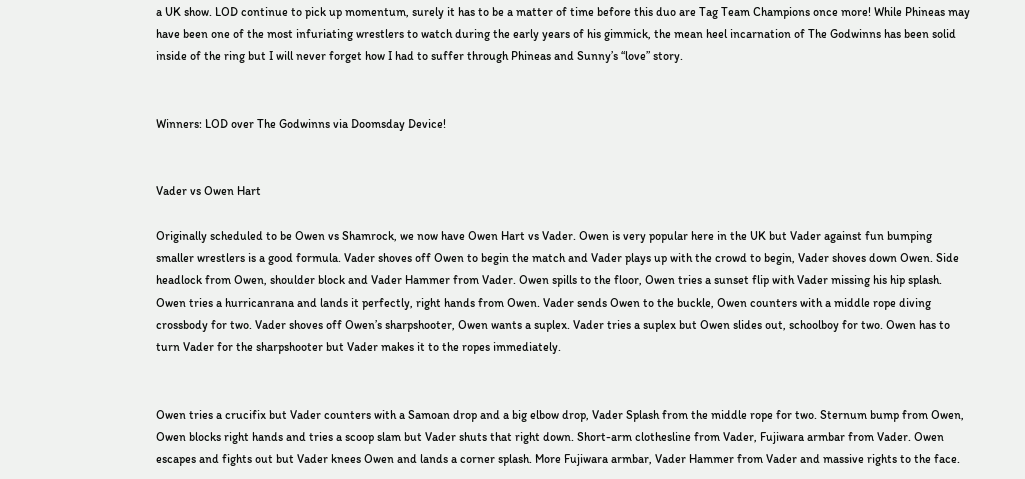a UK show. LOD continue to pick up momentum, surely it has to be a matter of time before this duo are Tag Team Champions once more! While Phineas may have been one of the most infuriating wrestlers to watch during the early years of his gimmick, the mean heel incarnation of The Godwinns has been solid inside of the ring but I will never forget how I had to suffer through Phineas and Sunny’s “love” story.


Winners: LOD over The Godwinns via Doomsday Device!


Vader vs Owen Hart

Originally scheduled to be Owen vs Shamrock, we now have Owen Hart vs Vader. Owen is very popular here in the UK but Vader against fun bumping smaller wrestlers is a good formula. Vader shoves off Owen to begin the match and Vader plays up with the crowd to begin, Vader shoves down Owen. Side headlock from Owen, shoulder block and Vader Hammer from Vader. Owen spills to the floor, Owen tries a sunset flip with Vader missing his hip splash. Owen tries a hurricanrana and lands it perfectly, right hands from Owen. Vader sends Owen to the buckle, Owen counters with a middle rope diving crossbody for two. Vader shoves off Owen’s sharpshooter, Owen wants a suplex. Vader tries a suplex but Owen slides out, schoolboy for two. Owen has to turn Vader for the sharpshooter but Vader makes it to the ropes immediately.


Owen tries a crucifix but Vader counters with a Samoan drop and a big elbow drop, Vader Splash from the middle rope for two. Sternum bump from Owen, Owen blocks right hands and tries a scoop slam but Vader shuts that right down. Short-arm clothesline from Vader, Fujiwara armbar from Vader. Owen escapes and fights out but Vader knees Owen and lands a corner splash. More Fujiwara armbar, Vader Hammer from Vader and massive rights to the face.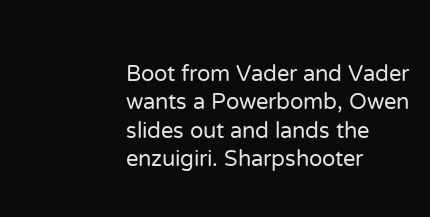Boot from Vader and Vader wants a Powerbomb, Owen slides out and lands the enzuigiri. Sharpshooter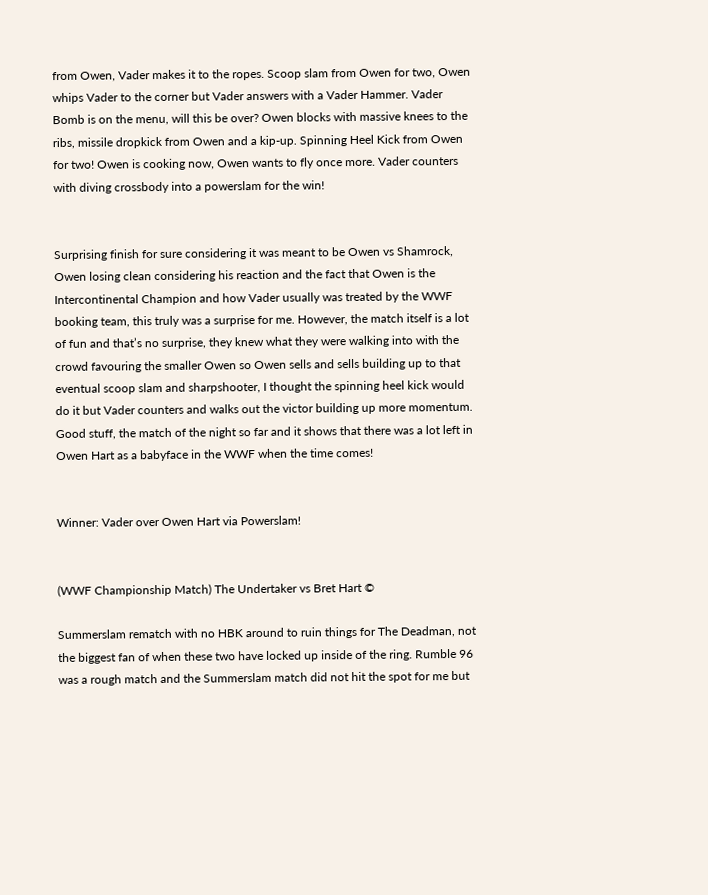from Owen, Vader makes it to the ropes. Scoop slam from Owen for two, Owen whips Vader to the corner but Vader answers with a Vader Hammer. Vader Bomb is on the menu, will this be over? Owen blocks with massive knees to the ribs, missile dropkick from Owen and a kip-up. Spinning Heel Kick from Owen for two! Owen is cooking now, Owen wants to fly once more. Vader counters with diving crossbody into a powerslam for the win!


Surprising finish for sure considering it was meant to be Owen vs Shamrock, Owen losing clean considering his reaction and the fact that Owen is the Intercontinental Champion and how Vader usually was treated by the WWF booking team, this truly was a surprise for me. However, the match itself is a lot of fun and that’s no surprise, they knew what they were walking into with the crowd favouring the smaller Owen so Owen sells and sells building up to that eventual scoop slam and sharpshooter, I thought the spinning heel kick would do it but Vader counters and walks out the victor building up more momentum. Good stuff, the match of the night so far and it shows that there was a lot left in Owen Hart as a babyface in the WWF when the time comes!


Winner: Vader over Owen Hart via Powerslam!


(WWF Championship Match) The Undertaker vs Bret Hart ©

Summerslam rematch with no HBK around to ruin things for The Deadman, not the biggest fan of when these two have locked up inside of the ring. Rumble 96 was a rough match and the Summerslam match did not hit the spot for me but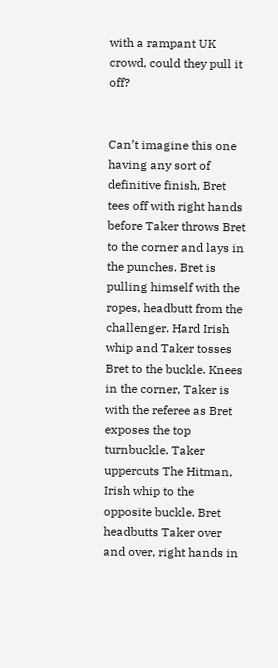with a rampant UK crowd, could they pull it off?


Can’t imagine this one having any sort of definitive finish, Bret tees off with right hands before Taker throws Bret to the corner and lays in the punches. Bret is pulling himself with the ropes, headbutt from the challenger. Hard Irish whip and Taker tosses Bret to the buckle. Knees in the corner, Taker is with the referee as Bret exposes the top turnbuckle. Taker uppercuts The Hitman, Irish whip to the opposite buckle. Bret headbutts Taker over and over, right hands in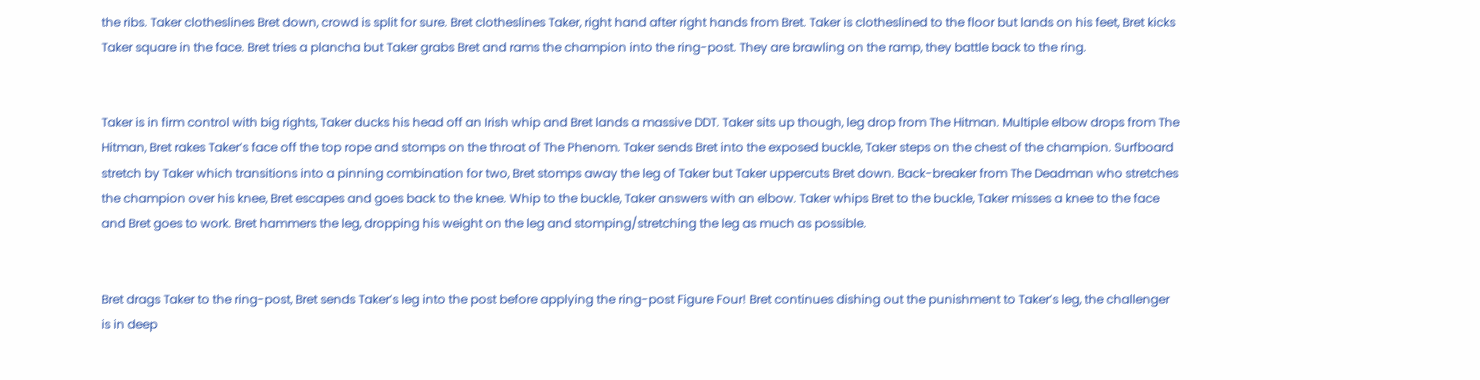the ribs. Taker clotheslines Bret down, crowd is split for sure. Bret clotheslines Taker, right hand after right hands from Bret. Taker is clotheslined to the floor but lands on his feet, Bret kicks Taker square in the face. Bret tries a plancha but Taker grabs Bret and rams the champion into the ring-post. They are brawling on the ramp, they battle back to the ring.


Taker is in firm control with big rights, Taker ducks his head off an Irish whip and Bret lands a massive DDT. Taker sits up though, leg drop from The Hitman. Multiple elbow drops from The Hitman, Bret rakes Taker’s face off the top rope and stomps on the throat of The Phenom. Taker sends Bret into the exposed buckle, Taker steps on the chest of the champion. Surfboard stretch by Taker which transitions into a pinning combination for two, Bret stomps away the leg of Taker but Taker uppercuts Bret down. Back-breaker from The Deadman who stretches the champion over his knee, Bret escapes and goes back to the knee. Whip to the buckle, Taker answers with an elbow. Taker whips Bret to the buckle, Taker misses a knee to the face and Bret goes to work. Bret hammers the leg, dropping his weight on the leg and stomping/stretching the leg as much as possible.


Bret drags Taker to the ring-post, Bret sends Taker’s leg into the post before applying the ring-post Figure Four! Bret continues dishing out the punishment to Taker’s leg, the challenger is in deep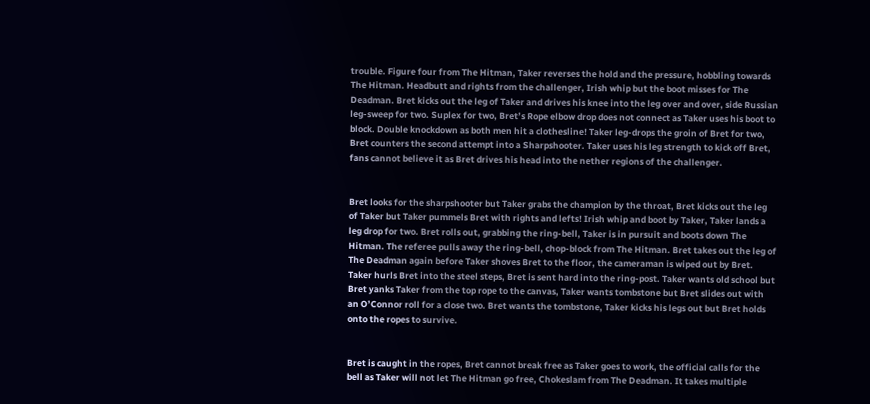trouble. Figure four from The Hitman, Taker reverses the hold and the pressure, hobbling towards The Hitman. Headbutt and rights from the challenger, Irish whip but the boot misses for The Deadman. Bret kicks out the leg of Taker and drives his knee into the leg over and over, side Russian leg-sweep for two. Suplex for two, Bret’s Rope elbow drop does not connect as Taker uses his boot to block. Double knockdown as both men hit a clothesline! Taker leg-drops the groin of Bret for two, Bret counters the second attempt into a Sharpshooter. Taker uses his leg strength to kick off Bret, fans cannot believe it as Bret drives his head into the nether regions of the challenger.


Bret looks for the sharpshooter but Taker grabs the champion by the throat, Bret kicks out the leg of Taker but Taker pummels Bret with rights and lefts! Irish whip and boot by Taker, Taker lands a leg drop for two. Bret rolls out, grabbing the ring-bell, Taker is in pursuit and boots down The Hitman. The referee pulls away the ring-bell, chop-block from The Hitman. Bret takes out the leg of The Deadman again before Taker shoves Bret to the floor, the cameraman is wiped out by Bret. Taker hurls Bret into the steel steps, Bret is sent hard into the ring-post. Taker wants old school but Bret yanks Taker from the top rope to the canvas, Taker wants tombstone but Bret slides out with an O’Connor roll for a close two. Bret wants the tombstone, Taker kicks his legs out but Bret holds onto the ropes to survive.


Bret is caught in the ropes, Bret cannot break free as Taker goes to work, the official calls for the bell as Taker will not let The Hitman go free, Chokeslam from The Deadman. It takes multiple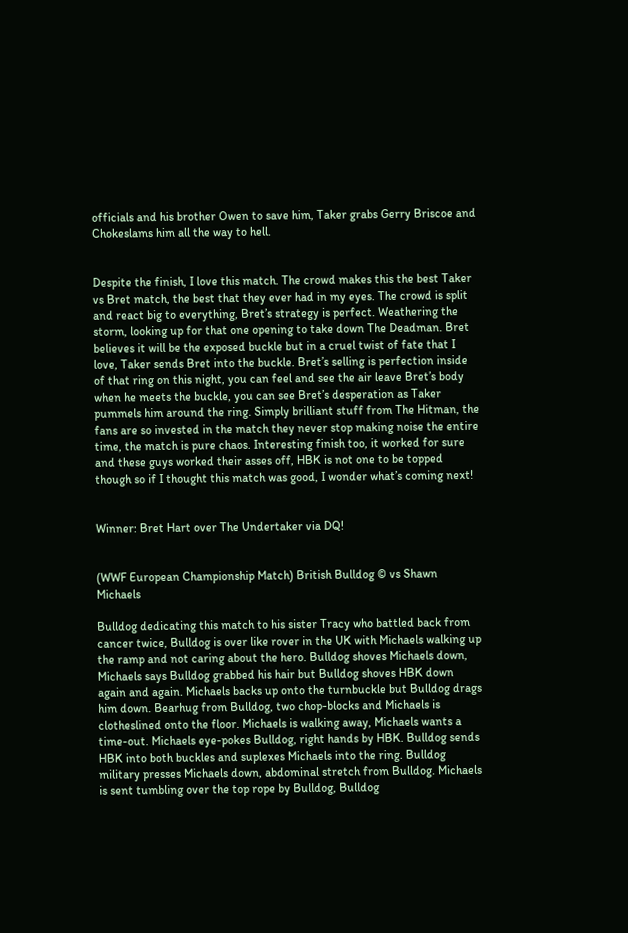officials and his brother Owen to save him, Taker grabs Gerry Briscoe and Chokeslams him all the way to hell.


Despite the finish, I love this match. The crowd makes this the best Taker vs Bret match, the best that they ever had in my eyes. The crowd is split and react big to everything, Bret’s strategy is perfect. Weathering the storm, looking up for that one opening to take down The Deadman. Bret believes it will be the exposed buckle but in a cruel twist of fate that I love, Taker sends Bret into the buckle. Bret’s selling is perfection inside of that ring on this night, you can feel and see the air leave Bret’s body when he meets the buckle, you can see Bret’s desperation as Taker pummels him around the ring. Simply brilliant stuff from The Hitman, the fans are so invested in the match they never stop making noise the entire time, the match is pure chaos. Interesting finish too, it worked for sure and these guys worked their asses off, HBK is not one to be topped though so if I thought this match was good, I wonder what’s coming next!


Winner: Bret Hart over The Undertaker via DQ!


(WWF European Championship Match) British Bulldog © vs Shawn Michaels

Bulldog dedicating this match to his sister Tracy who battled back from cancer twice, Bulldog is over like rover in the UK with Michaels walking up the ramp and not caring about the hero. Bulldog shoves Michaels down, Michaels says Bulldog grabbed his hair but Bulldog shoves HBK down again and again. Michaels backs up onto the turnbuckle but Bulldog drags him down. Bearhug from Bulldog, two chop-blocks and Michaels is clotheslined onto the floor. Michaels is walking away, Michaels wants a time-out. Michaels eye-pokes Bulldog, right hands by HBK. Bulldog sends HBK into both buckles and suplexes Michaels into the ring. Bulldog military presses Michaels down, abdominal stretch from Bulldog. Michaels is sent tumbling over the top rope by Bulldog, Bulldog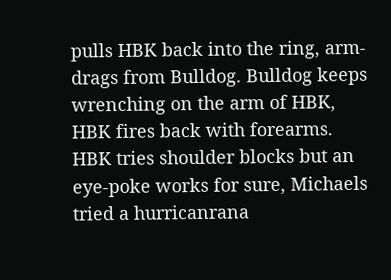pulls HBK back into the ring, arm-drags from Bulldog. Bulldog keeps wrenching on the arm of HBK, HBK fires back with forearms. HBK tries shoulder blocks but an eye-poke works for sure, Michaels tried a hurricanrana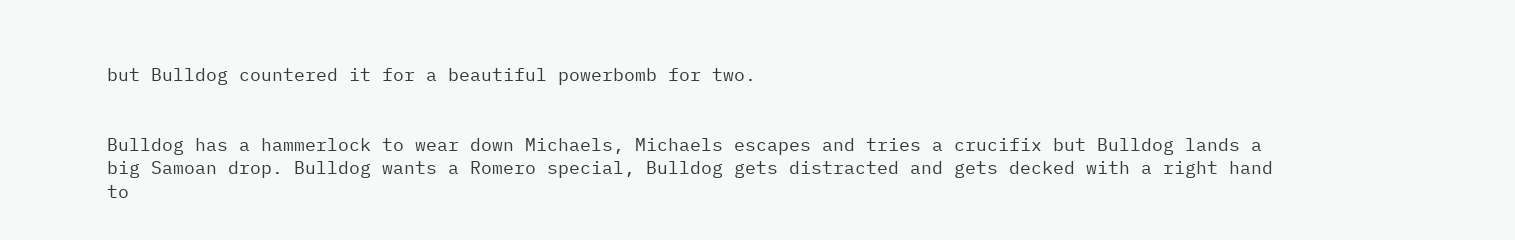but Bulldog countered it for a beautiful powerbomb for two.


Bulldog has a hammerlock to wear down Michaels, Michaels escapes and tries a crucifix but Bulldog lands a big Samoan drop. Bulldog wants a Romero special, Bulldog gets distracted and gets decked with a right hand to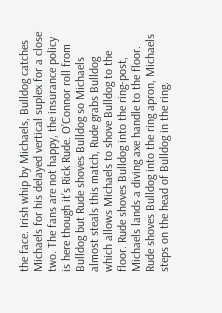the face. Irish whip by Michaels, Bulldog catches Michaels for his delayed vertical suplex for a close two. The fans are not happy, the insurance policy is here though it’s Rick Rude. O’Connor roll from Bulldog but Rude shoves Bulldog so Michaels almost steals this match, Rude grabs Bulldog which allows Michaels to shove Bulldog to the floor. Rude shoves Bulldog into the ring-post, Michaels lands a diving axe handle to the floor. Rude shoves Bulldog into the ring apron, Michaels steps on the head of Bulldog in the ring.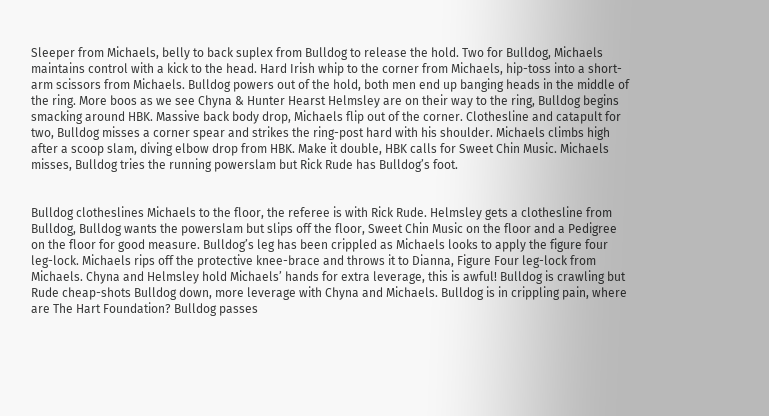Sleeper from Michaels, belly to back suplex from Bulldog to release the hold. Two for Bulldog, Michaels maintains control with a kick to the head. Hard Irish whip to the corner from Michaels, hip-toss into a short-arm scissors from Michaels. Bulldog powers out of the hold, both men end up banging heads in the middle of the ring. More boos as we see Chyna & Hunter Hearst Helmsley are on their way to the ring, Bulldog begins smacking around HBK. Massive back body drop, Michaels flip out of the corner. Clothesline and catapult for two, Bulldog misses a corner spear and strikes the ring-post hard with his shoulder. Michaels climbs high after a scoop slam, diving elbow drop from HBK. Make it double, HBK calls for Sweet Chin Music. Michaels misses, Bulldog tries the running powerslam but Rick Rude has Bulldog’s foot.


Bulldog clotheslines Michaels to the floor, the referee is with Rick Rude. Helmsley gets a clothesline from Bulldog, Bulldog wants the powerslam but slips off the floor, Sweet Chin Music on the floor and a Pedigree on the floor for good measure. Bulldog’s leg has been crippled as Michaels looks to apply the figure four leg-lock. Michaels rips off the protective knee-brace and throws it to Dianna, Figure Four leg-lock from Michaels. Chyna and Helmsley hold Michaels’ hands for extra leverage, this is awful! Bulldog is crawling but Rude cheap-shots Bulldog down, more leverage with Chyna and Michaels. Bulldog is in crippling pain, where are The Hart Foundation? Bulldog passes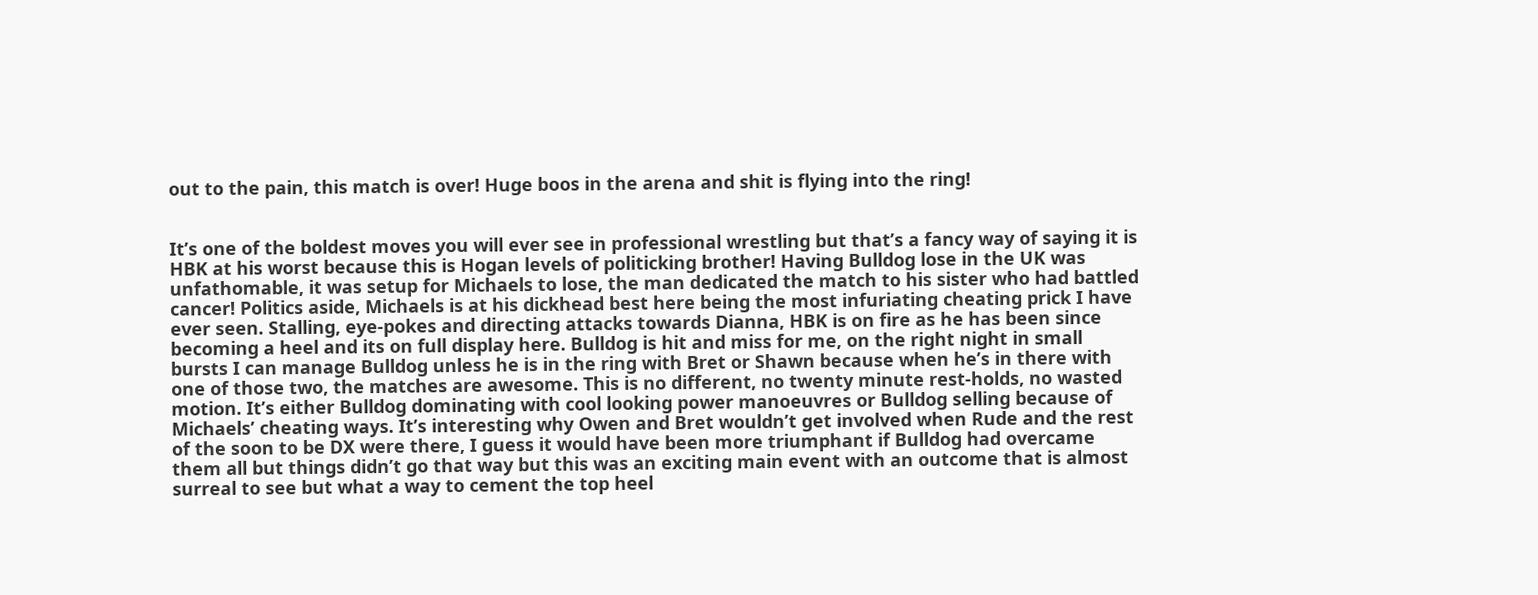out to the pain, this match is over! Huge boos in the arena and shit is flying into the ring!


It’s one of the boldest moves you will ever see in professional wrestling but that’s a fancy way of saying it is HBK at his worst because this is Hogan levels of politicking brother! Having Bulldog lose in the UK was unfathomable, it was setup for Michaels to lose, the man dedicated the match to his sister who had battled cancer! Politics aside, Michaels is at his dickhead best here being the most infuriating cheating prick I have ever seen. Stalling, eye-pokes and directing attacks towards Dianna, HBK is on fire as he has been since becoming a heel and its on full display here. Bulldog is hit and miss for me, on the right night in small bursts I can manage Bulldog unless he is in the ring with Bret or Shawn because when he’s in there with one of those two, the matches are awesome. This is no different, no twenty minute rest-holds, no wasted motion. It’s either Bulldog dominating with cool looking power manoeuvres or Bulldog selling because of Michaels’ cheating ways. It’s interesting why Owen and Bret wouldn’t get involved when Rude and the rest of the soon to be DX were there, I guess it would have been more triumphant if Bulldog had overcame them all but things didn’t go that way but this was an exciting main event with an outcome that is almost surreal to see but what a way to cement the top heel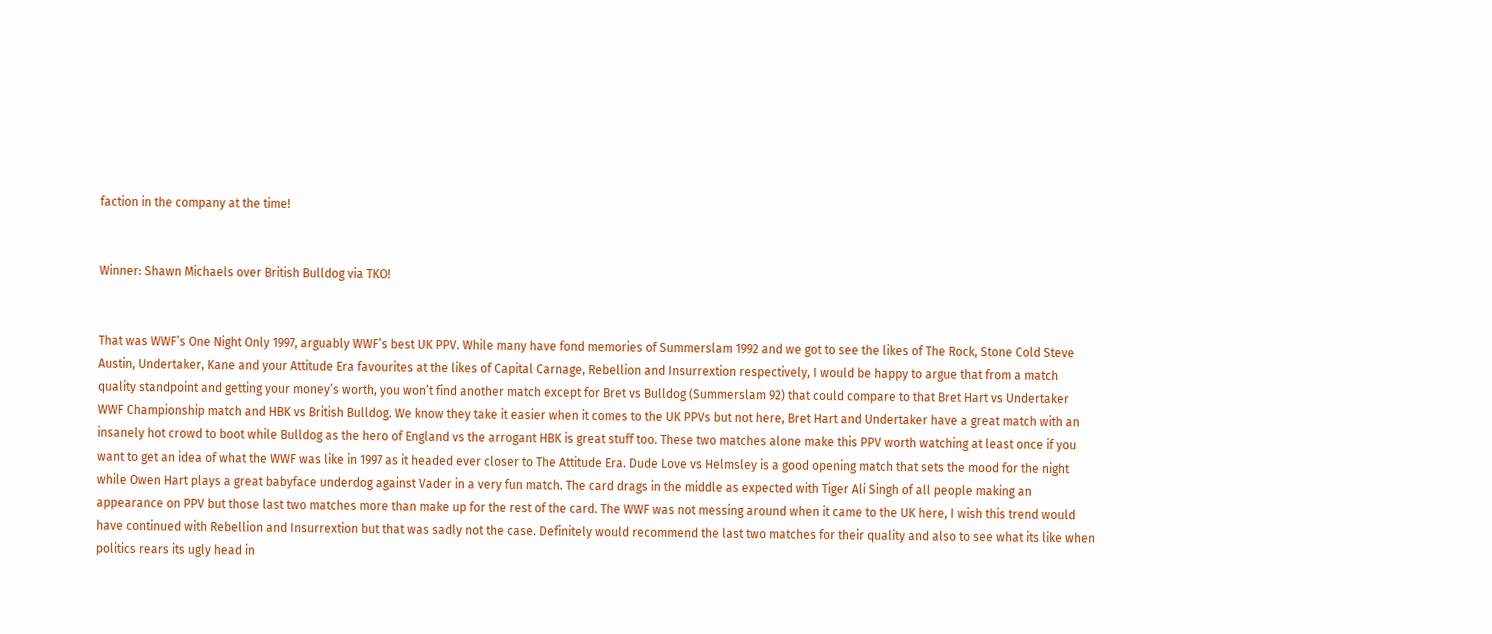faction in the company at the time!


Winner: Shawn Michaels over British Bulldog via TKO!


That was WWF’s One Night Only 1997, arguably WWF’s best UK PPV. While many have fond memories of Summerslam 1992 and we got to see the likes of The Rock, Stone Cold Steve Austin, Undertaker, Kane and your Attitude Era favourites at the likes of Capital Carnage, Rebellion and Insurrextion respectively, I would be happy to argue that from a match quality standpoint and getting your money’s worth, you won’t find another match except for Bret vs Bulldog (Summerslam 92) that could compare to that Bret Hart vs Undertaker WWF Championship match and HBK vs British Bulldog. We know they take it easier when it comes to the UK PPVs but not here, Bret Hart and Undertaker have a great match with an insanely hot crowd to boot while Bulldog as the hero of England vs the arrogant HBK is great stuff too. These two matches alone make this PPV worth watching at least once if you want to get an idea of what the WWF was like in 1997 as it headed ever closer to The Attitude Era. Dude Love vs Helmsley is a good opening match that sets the mood for the night while Owen Hart plays a great babyface underdog against Vader in a very fun match. The card drags in the middle as expected with Tiger Ali Singh of all people making an appearance on PPV but those last two matches more than make up for the rest of the card. The WWF was not messing around when it came to the UK here, I wish this trend would have continued with Rebellion and Insurrextion but that was sadly not the case. Definitely would recommend the last two matches for their quality and also to see what its like when politics rears its ugly head in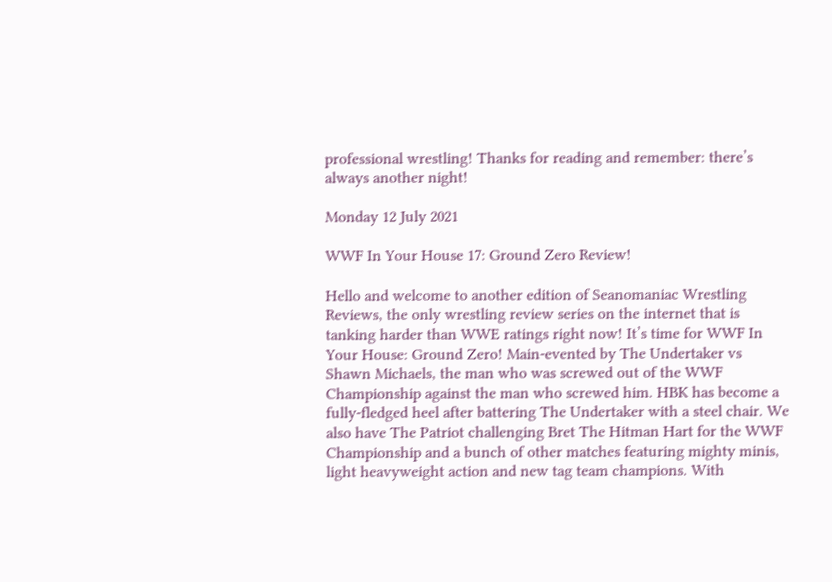professional wrestling! Thanks for reading and remember: there’s always another night!

Monday 12 July 2021

WWF In Your House 17: Ground Zero Review!

Hello and welcome to another edition of Seanomaniac Wrestling Reviews, the only wrestling review series on the internet that is tanking harder than WWE ratings right now! It’s time for WWF In Your House: Ground Zero! Main-evented by The Undertaker vs Shawn Michaels, the man who was screwed out of the WWF Championship against the man who screwed him. HBK has become a fully-fledged heel after battering The Undertaker with a steel chair. We also have The Patriot challenging Bret The Hitman Hart for the WWF Championship and a bunch of other matches featuring mighty minis, light heavyweight action and new tag team champions. With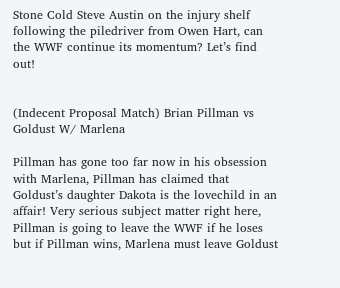Stone Cold Steve Austin on the injury shelf following the piledriver from Owen Hart, can the WWF continue its momentum? Let’s find out!


(Indecent Proposal Match) Brian Pillman vs Goldust W/ Marlena

Pillman has gone too far now in his obsession with Marlena, Pillman has claimed that Goldust’s daughter Dakota is the lovechild in an affair! Very serious subject matter right here, Pillman is going to leave the WWF if he loses but if Pillman wins, Marlena must leave Goldust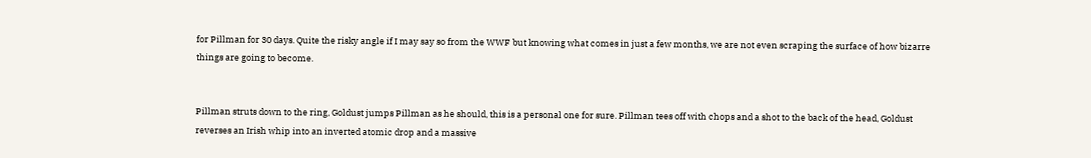for Pillman for 30 days. Quite the risky angle if I may say so from the WWF but knowing what comes in just a few months, we are not even scraping the surface of how bizarre things are going to become.


Pillman struts down to the ring, Goldust jumps Pillman as he should, this is a personal one for sure. Pillman tees off with chops and a shot to the back of the head, Goldust reverses an Irish whip into an inverted atomic drop and a massive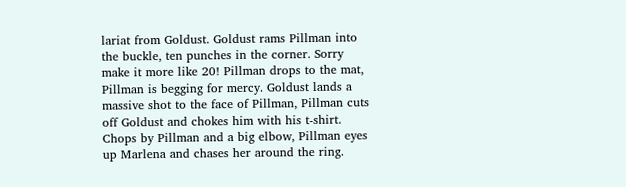lariat from Goldust. Goldust rams Pillman into the buckle, ten punches in the corner. Sorry make it more like 20! Pillman drops to the mat, Pillman is begging for mercy. Goldust lands a massive shot to the face of Pillman, Pillman cuts off Goldust and chokes him with his t-shirt. Chops by Pillman and a big elbow, Pillman eyes up Marlena and chases her around the ring.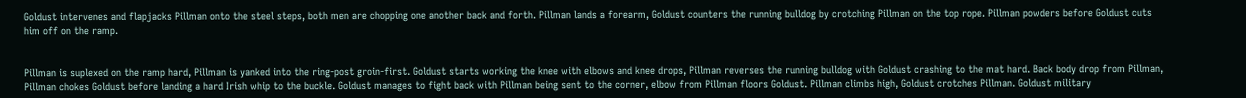Goldust intervenes and flapjacks Pillman onto the steel steps, both men are chopping one another back and forth. Pillman lands a forearm, Goldust counters the running bulldog by crotching Pillman on the top rope. Pillman powders before Goldust cuts him off on the ramp.


Pillman is suplexed on the ramp hard, Pillman is yanked into the ring-post groin-first. Goldust starts working the knee with elbows and knee drops, Pillman reverses the running bulldog with Goldust crashing to the mat hard. Back body drop from Pillman, Pillman chokes Goldust before landing a hard Irish whip to the buckle. Goldust manages to fight back with Pillman being sent to the corner, elbow from Pillman floors Goldust. Pillman climbs high, Goldust crotches Pillman. Goldust military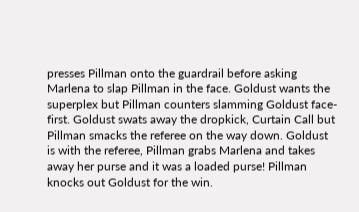presses Pillman onto the guardrail before asking Marlena to slap Pillman in the face. Goldust wants the superplex but Pillman counters slamming Goldust face-first. Goldust swats away the dropkick, Curtain Call but Pillman smacks the referee on the way down. Goldust is with the referee, Pillman grabs Marlena and takes away her purse and it was a loaded purse! Pillman knocks out Goldust for the win.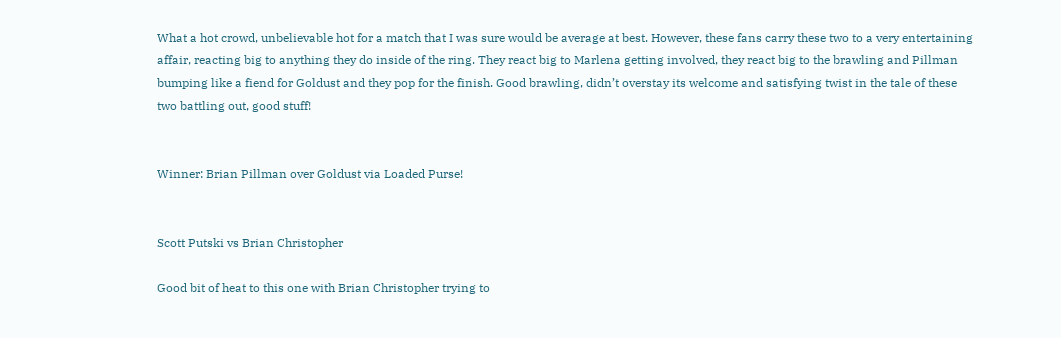What a hot crowd, unbelievable hot for a match that I was sure would be average at best. However, these fans carry these two to a very entertaining affair, reacting big to anything they do inside of the ring. They react big to Marlena getting involved, they react big to the brawling and Pillman bumping like a fiend for Goldust and they pop for the finish. Good brawling, didn’t overstay its welcome and satisfying twist in the tale of these two battling out, good stuff!


Winner: Brian Pillman over Goldust via Loaded Purse!


Scott Putski vs Brian Christopher

Good bit of heat to this one with Brian Christopher trying to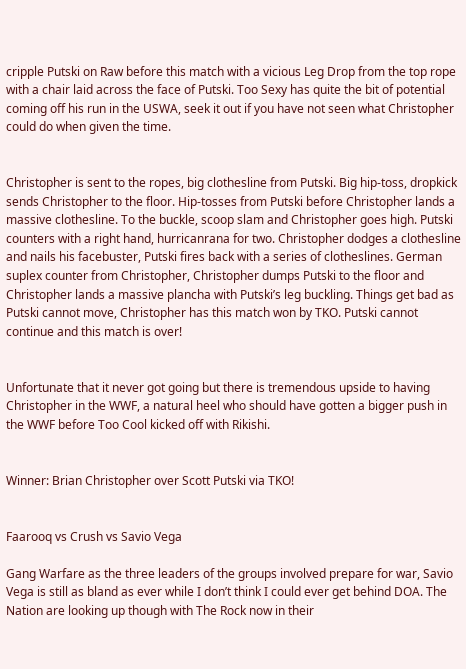cripple Putski on Raw before this match with a vicious Leg Drop from the top rope with a chair laid across the face of Putski. Too Sexy has quite the bit of potential coming off his run in the USWA, seek it out if you have not seen what Christopher could do when given the time.


Christopher is sent to the ropes, big clothesline from Putski. Big hip-toss, dropkick sends Christopher to the floor. Hip-tosses from Putski before Christopher lands a massive clothesline. To the buckle, scoop slam and Christopher goes high. Putski counters with a right hand, hurricanrana for two. Christopher dodges a clothesline and nails his facebuster, Putski fires back with a series of clotheslines. German suplex counter from Christopher, Christopher dumps Putski to the floor and Christopher lands a massive plancha with Putski’s leg buckling. Things get bad as Putski cannot move, Christopher has this match won by TKO. Putski cannot continue and this match is over!


Unfortunate that it never got going but there is tremendous upside to having Christopher in the WWF, a natural heel who should have gotten a bigger push in the WWF before Too Cool kicked off with Rikishi.


Winner: Brian Christopher over Scott Putski via TKO!


Faarooq vs Crush vs Savio Vega

Gang Warfare as the three leaders of the groups involved prepare for war, Savio Vega is still as bland as ever while I don’t think I could ever get behind DOA. The Nation are looking up though with The Rock now in their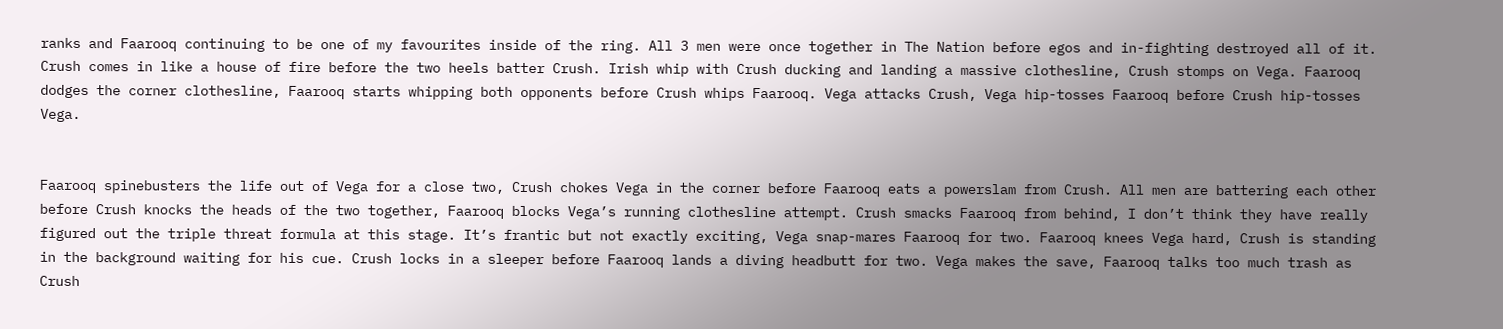ranks and Faarooq continuing to be one of my favourites inside of the ring. All 3 men were once together in The Nation before egos and in-fighting destroyed all of it. Crush comes in like a house of fire before the two heels batter Crush. Irish whip with Crush ducking and landing a massive clothesline, Crush stomps on Vega. Faarooq dodges the corner clothesline, Faarooq starts whipping both opponents before Crush whips Faarooq. Vega attacks Crush, Vega hip-tosses Faarooq before Crush hip-tosses Vega.


Faarooq spinebusters the life out of Vega for a close two, Crush chokes Vega in the corner before Faarooq eats a powerslam from Crush. All men are battering each other before Crush knocks the heads of the two together, Faarooq blocks Vega’s running clothesline attempt. Crush smacks Faarooq from behind, I don’t think they have really figured out the triple threat formula at this stage. It’s frantic but not exactly exciting, Vega snap-mares Faarooq for two. Faarooq knees Vega hard, Crush is standing in the background waiting for his cue. Crush locks in a sleeper before Faarooq lands a diving headbutt for two. Vega makes the save, Faarooq talks too much trash as Crush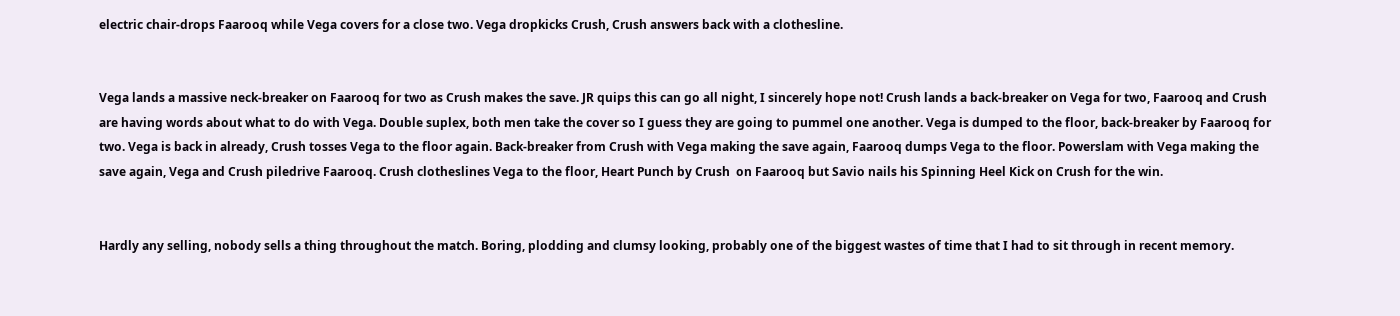electric chair-drops Faarooq while Vega covers for a close two. Vega dropkicks Crush, Crush answers back with a clothesline.


Vega lands a massive neck-breaker on Faarooq for two as Crush makes the save. JR quips this can go all night, I sincerely hope not! Crush lands a back-breaker on Vega for two, Faarooq and Crush are having words about what to do with Vega. Double suplex, both men take the cover so I guess they are going to pummel one another. Vega is dumped to the floor, back-breaker by Faarooq for two. Vega is back in already, Crush tosses Vega to the floor again. Back-breaker from Crush with Vega making the save again, Faarooq dumps Vega to the floor. Powerslam with Vega making the save again, Vega and Crush piledrive Faarooq. Crush clotheslines Vega to the floor, Heart Punch by Crush  on Faarooq but Savio nails his Spinning Heel Kick on Crush for the win.


Hardly any selling, nobody sells a thing throughout the match. Boring, plodding and clumsy looking, probably one of the biggest wastes of time that I had to sit through in recent memory.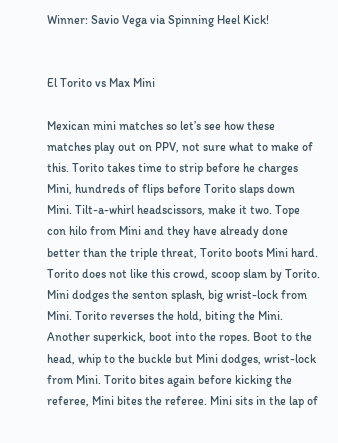Winner: Savio Vega via Spinning Heel Kick!


El Torito vs Max Mini

Mexican mini matches so let’s see how these matches play out on PPV, not sure what to make of this. Torito takes time to strip before he charges Mini, hundreds of flips before Torito slaps down Mini. Tilt-a-whirl headscissors, make it two. Tope con hilo from Mini and they have already done better than the triple threat, Torito boots Mini hard. Torito does not like this crowd, scoop slam by Torito. Mini dodges the senton splash, big wrist-lock from Mini. Torito reverses the hold, biting the Mini. Another superkick, boot into the ropes. Boot to the head, whip to the buckle but Mini dodges, wrist-lock from Mini. Torito bites again before kicking the referee, Mini bites the referee. Mini sits in the lap of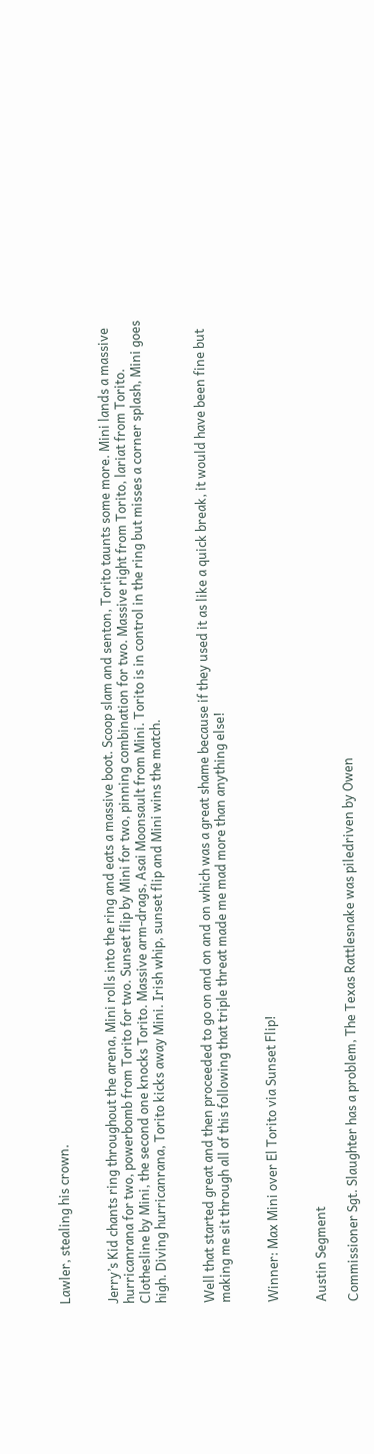Lawler, stealing his crown.


Jerry’s Kid chants ring throughout the arena, Mini rolls into the ring and eats a massive boot. Scoop slam and senton, Torito taunts some more. Mini lands a massive hurricanrana for two, powerbomb from Torito for two. Sunset flip by Mini for two, pinning combination for two. Massive right from Torito, lariat from Torito. Clothesline by Mini, the second one knocks Torito. Massive arm-drags, Asai Moonsault from Mini. Torito is in control in the ring but misses a corner splash, Mini goes high. Diving hurricanrana, Torito kicks away Mini. Irish whip, sunset flip and Mini wins the match.


Well that started great and then proceeded to go on and on and on which was a great shame because if they used it as like a quick break, it would have been fine but making me sit through all of this following that triple threat made me mad more than anything else!


Winner: Max Mini over El Torito via Sunset Flip!


Austin Segment

Commissioner Sgt. Slaughter has a problem, The Texas Rattlesnake was piledriven by Owen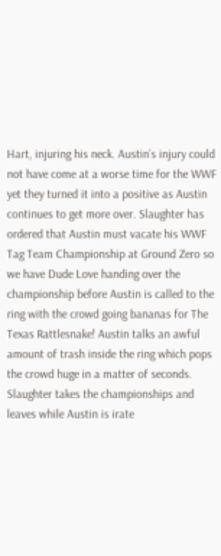Hart, injuring his neck. Austin’s injury could not have come at a worse time for the WWF yet they turned it into a positive as Austin continues to get more over. Slaughter has ordered that Austin must vacate his WWF Tag Team Championship at Ground Zero so we have Dude Love handing over the championship before Austin is called to the ring with the crowd going bananas for The Texas Rattlesnake! Austin talks an awful amount of trash inside the ring which pops the crowd huge in a matter of seconds. Slaughter takes the championships and leaves while Austin is irate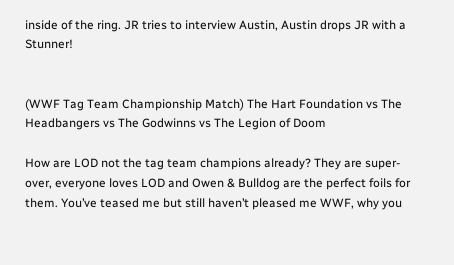inside of the ring. JR tries to interview Austin, Austin drops JR with a Stunner!


(WWF Tag Team Championship Match) The Hart Foundation vs The Headbangers vs The Godwinns vs The Legion of Doom

How are LOD not the tag team champions already? They are super-over, everyone loves LOD and Owen & Bulldog are the perfect foils for them. You’ve teased me but still haven’t pleased me WWF, why you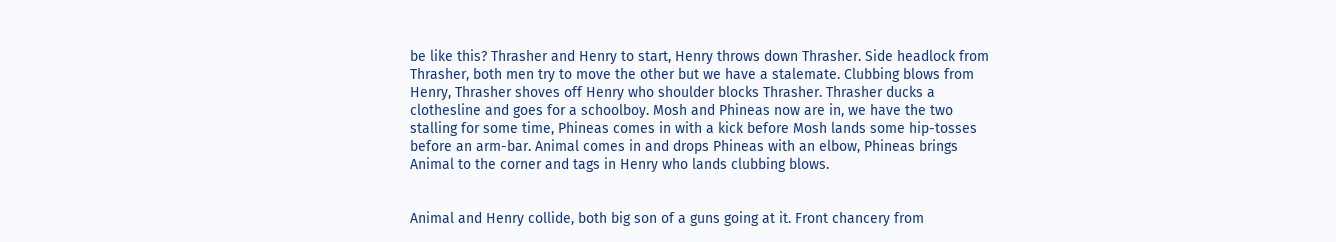be like this? Thrasher and Henry to start, Henry throws down Thrasher. Side headlock from Thrasher, both men try to move the other but we have a stalemate. Clubbing blows from Henry, Thrasher shoves off Henry who shoulder blocks Thrasher. Thrasher ducks a clothesline and goes for a schoolboy. Mosh and Phineas now are in, we have the two stalling for some time, Phineas comes in with a kick before Mosh lands some hip-tosses before an arm-bar. Animal comes in and drops Phineas with an elbow, Phineas brings Animal to the corner and tags in Henry who lands clubbing blows.


Animal and Henry collide, both big son of a guns going at it. Front chancery from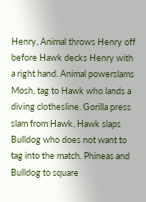Henry, Animal throws Henry off before Hawk decks Henry with a right hand. Animal powerslams Mosh, tag to Hawk who lands a diving clothesline. Gorilla press slam from Hawk, Hawk slaps Bulldog who does not want to tag into the match. Phineas and Bulldog to square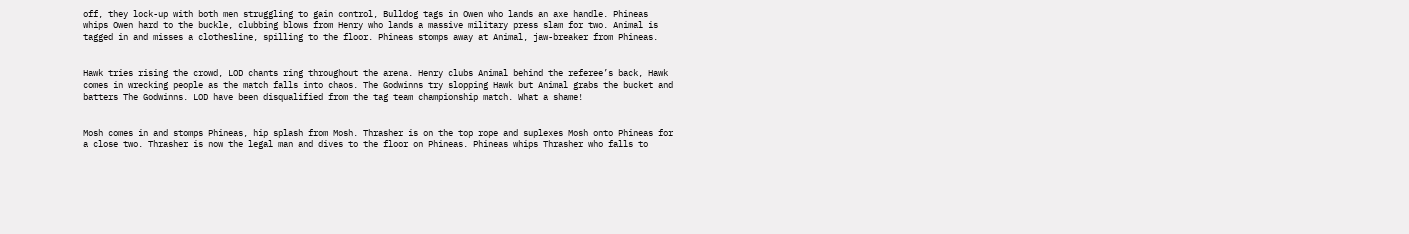off, they lock-up with both men struggling to gain control, Bulldog tags in Owen who lands an axe handle. Phineas whips Owen hard to the buckle, clubbing blows from Henry who lands a massive military press slam for two. Animal is tagged in and misses a clothesline, spilling to the floor. Phineas stomps away at Animal, jaw-breaker from Phineas.


Hawk tries rising the crowd, LOD chants ring throughout the arena. Henry clubs Animal behind the referee’s back, Hawk comes in wrecking people as the match falls into chaos. The Godwinns try slopping Hawk but Animal grabs the bucket and batters The Godwinns. LOD have been disqualified from the tag team championship match. What a shame!


Mosh comes in and stomps Phineas, hip splash from Mosh. Thrasher is on the top rope and suplexes Mosh onto Phineas for a close two. Thrasher is now the legal man and dives to the floor on Phineas. Phineas whips Thrasher who falls to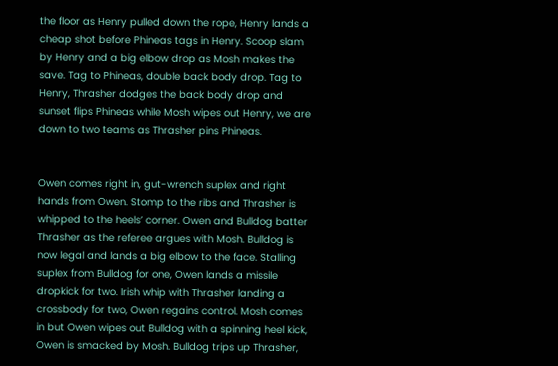the floor as Henry pulled down the rope, Henry lands a cheap shot before Phineas tags in Henry. Scoop slam by Henry and a big elbow drop as Mosh makes the save. Tag to Phineas, double back body drop. Tag to Henry, Thrasher dodges the back body drop and sunset flips Phineas while Mosh wipes out Henry, we are down to two teams as Thrasher pins Phineas.


Owen comes right in, gut-wrench suplex and right hands from Owen. Stomp to the ribs and Thrasher is whipped to the heels’ corner. Owen and Bulldog batter Thrasher as the referee argues with Mosh. Bulldog is now legal and lands a big elbow to the face. Stalling suplex from Bulldog for one, Owen lands a missile dropkick for two. Irish whip with Thrasher landing a crossbody for two, Owen regains control. Mosh comes in but Owen wipes out Bulldog with a spinning heel kick, Owen is smacked by Mosh. Bulldog trips up Thrasher,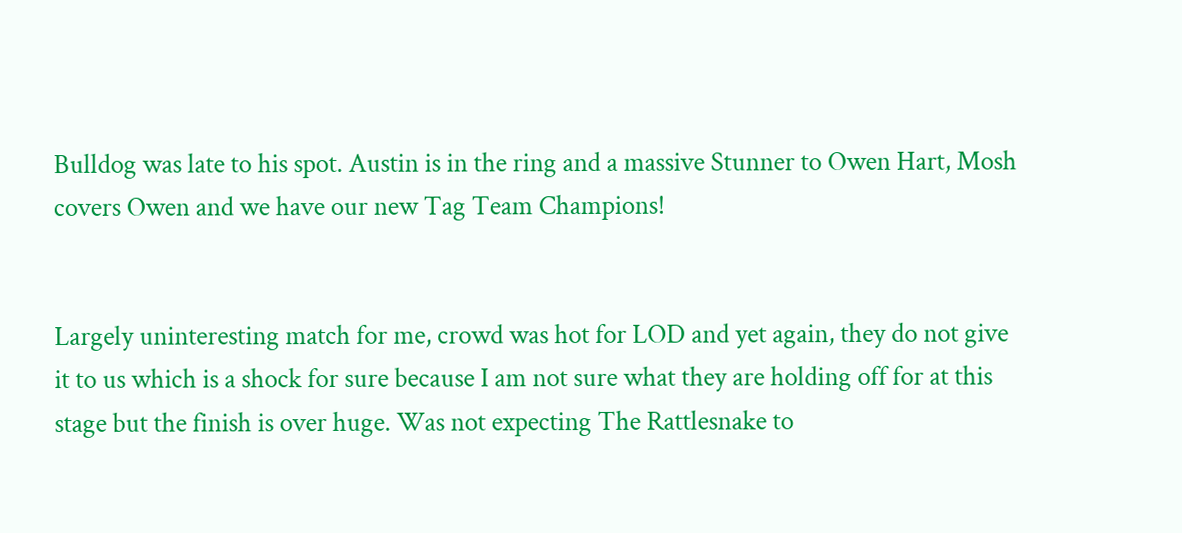Bulldog was late to his spot. Austin is in the ring and a massive Stunner to Owen Hart, Mosh covers Owen and we have our new Tag Team Champions!


Largely uninteresting match for me, crowd was hot for LOD and yet again, they do not give it to us which is a shock for sure because I am not sure what they are holding off for at this stage but the finish is over huge. Was not expecting The Rattlesnake to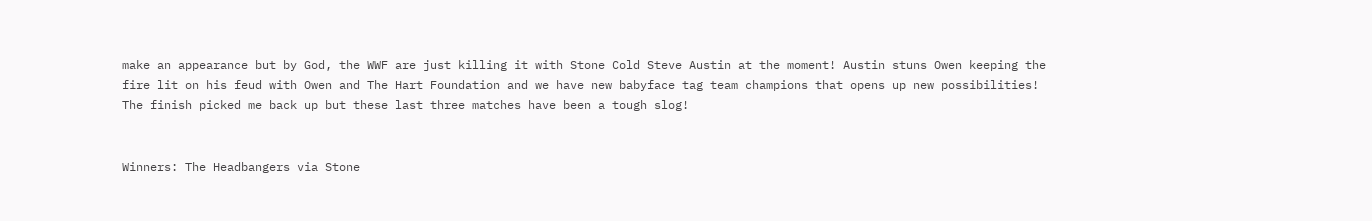make an appearance but by God, the WWF are just killing it with Stone Cold Steve Austin at the moment! Austin stuns Owen keeping the fire lit on his feud with Owen and The Hart Foundation and we have new babyface tag team champions that opens up new possibilities! The finish picked me back up but these last three matches have been a tough slog!


Winners: The Headbangers via Stone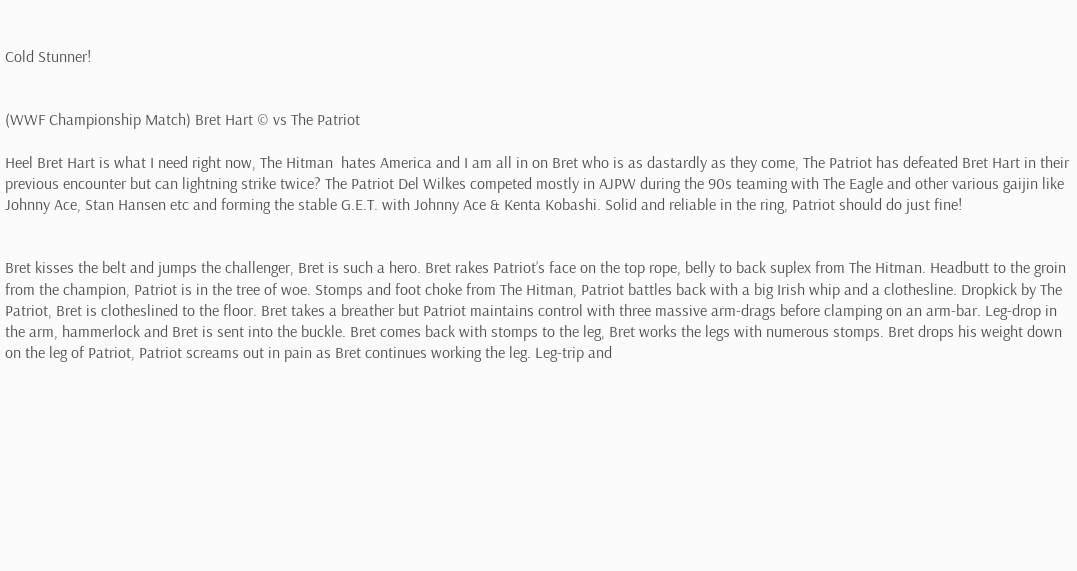Cold Stunner!


(WWF Championship Match) Bret Hart © vs The Patriot

Heel Bret Hart is what I need right now, The Hitman  hates America and I am all in on Bret who is as dastardly as they come, The Patriot has defeated Bret Hart in their previous encounter but can lightning strike twice? The Patriot Del Wilkes competed mostly in AJPW during the 90s teaming with The Eagle and other various gaijin like Johnny Ace, Stan Hansen etc and forming the stable G.E.T. with Johnny Ace & Kenta Kobashi. Solid and reliable in the ring, Patriot should do just fine!


Bret kisses the belt and jumps the challenger, Bret is such a hero. Bret rakes Patriot’s face on the top rope, belly to back suplex from The Hitman. Headbutt to the groin from the champion, Patriot is in the tree of woe. Stomps and foot choke from The Hitman, Patriot battles back with a big Irish whip and a clothesline. Dropkick by The Patriot, Bret is clotheslined to the floor. Bret takes a breather but Patriot maintains control with three massive arm-drags before clamping on an arm-bar. Leg-drop in the arm, hammerlock and Bret is sent into the buckle. Bret comes back with stomps to the leg, Bret works the legs with numerous stomps. Bret drops his weight down on the leg of Patriot, Patriot screams out in pain as Bret continues working the leg. Leg-trip and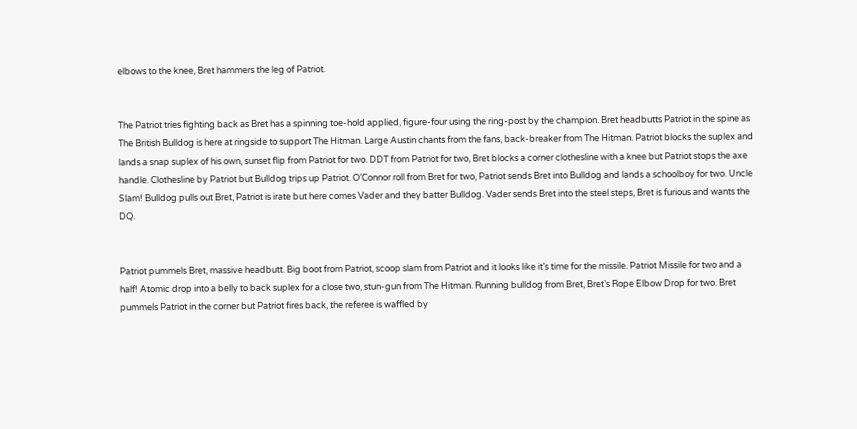elbows to the knee, Bret hammers the leg of Patriot.


The Patriot tries fighting back as Bret has a spinning toe-hold applied, figure-four using the ring-post by the champion. Bret headbutts Patriot in the spine as The British Bulldog is here at ringside to support The Hitman. Large Austin chants from the fans, back-breaker from The Hitman. Patriot blocks the suplex and lands a snap suplex of his own, sunset flip from Patriot for two. DDT from Patriot for two, Bret blocks a corner clothesline with a knee but Patriot stops the axe handle. Clothesline by Patriot but Bulldog trips up Patriot. O’Connor roll from Bret for two, Patriot sends Bret into Bulldog and lands a schoolboy for two. Uncle Slam! Bulldog pulls out Bret, Patriot is irate but here comes Vader and they batter Bulldog. Vader sends Bret into the steel steps, Bret is furious and wants the DQ.


Patriot pummels Bret, massive headbutt. Big boot from Patriot, scoop slam from Patriot and it looks like it’s time for the missile. Patriot Missile for two and a half! Atomic drop into a belly to back suplex for a close two, stun-gun from The Hitman. Running bulldog from Bret, Bret’s Rope Elbow Drop for two. Bret pummels Patriot in the corner but Patriot fires back, the referee is waffled by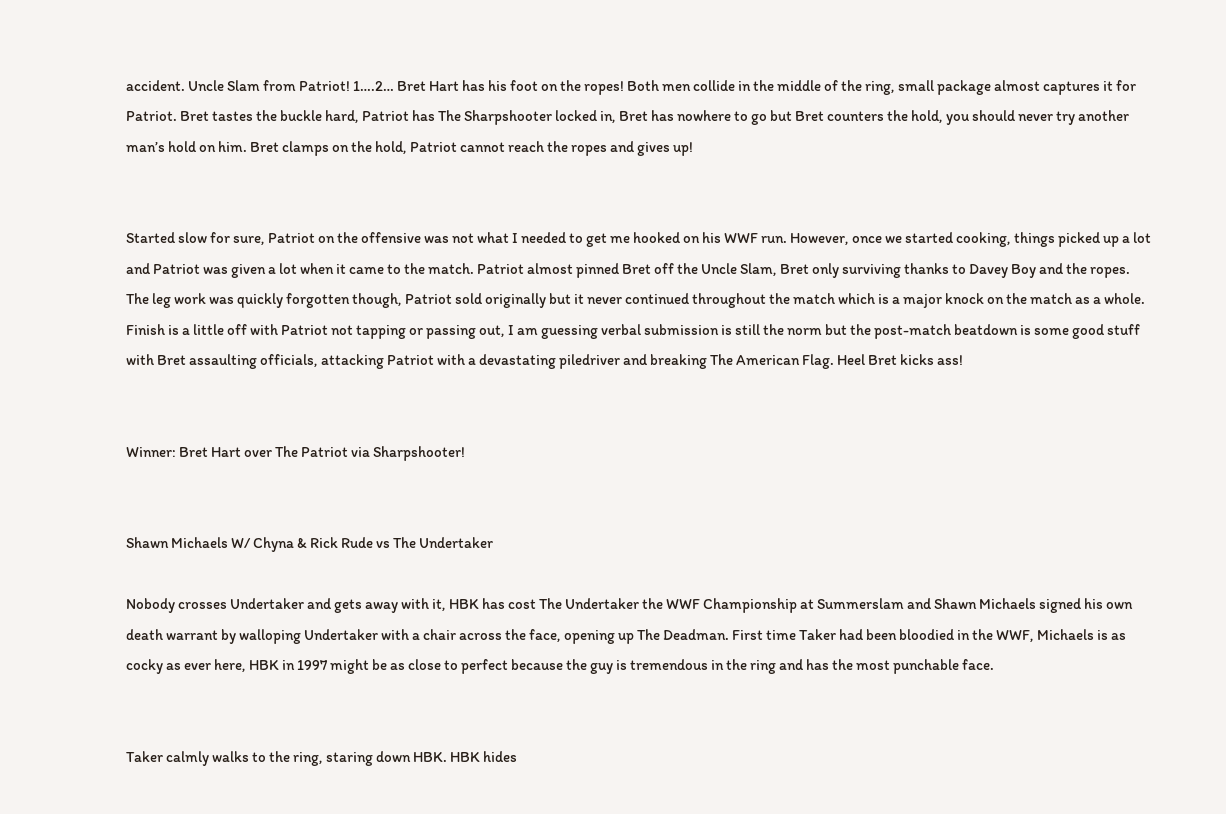accident. Uncle Slam from Patriot! 1….2… Bret Hart has his foot on the ropes! Both men collide in the middle of the ring, small package almost captures it for Patriot. Bret tastes the buckle hard, Patriot has The Sharpshooter locked in, Bret has nowhere to go but Bret counters the hold, you should never try another man’s hold on him. Bret clamps on the hold, Patriot cannot reach the ropes and gives up!


Started slow for sure, Patriot on the offensive was not what I needed to get me hooked on his WWF run. However, once we started cooking, things picked up a lot and Patriot was given a lot when it came to the match. Patriot almost pinned Bret off the Uncle Slam, Bret only surviving thanks to Davey Boy and the ropes. The leg work was quickly forgotten though, Patriot sold originally but it never continued throughout the match which is a major knock on the match as a whole. Finish is a little off with Patriot not tapping or passing out, I am guessing verbal submission is still the norm but the post-match beatdown is some good stuff with Bret assaulting officials, attacking Patriot with a devastating piledriver and breaking The American Flag. Heel Bret kicks ass!


Winner: Bret Hart over The Patriot via Sharpshooter!


Shawn Michaels W/ Chyna & Rick Rude vs The Undertaker

Nobody crosses Undertaker and gets away with it, HBK has cost The Undertaker the WWF Championship at Summerslam and Shawn Michaels signed his own death warrant by walloping Undertaker with a chair across the face, opening up The Deadman. First time Taker had been bloodied in the WWF, Michaels is as cocky as ever here, HBK in 1997 might be as close to perfect because the guy is tremendous in the ring and has the most punchable face.


Taker calmly walks to the ring, staring down HBK. HBK hides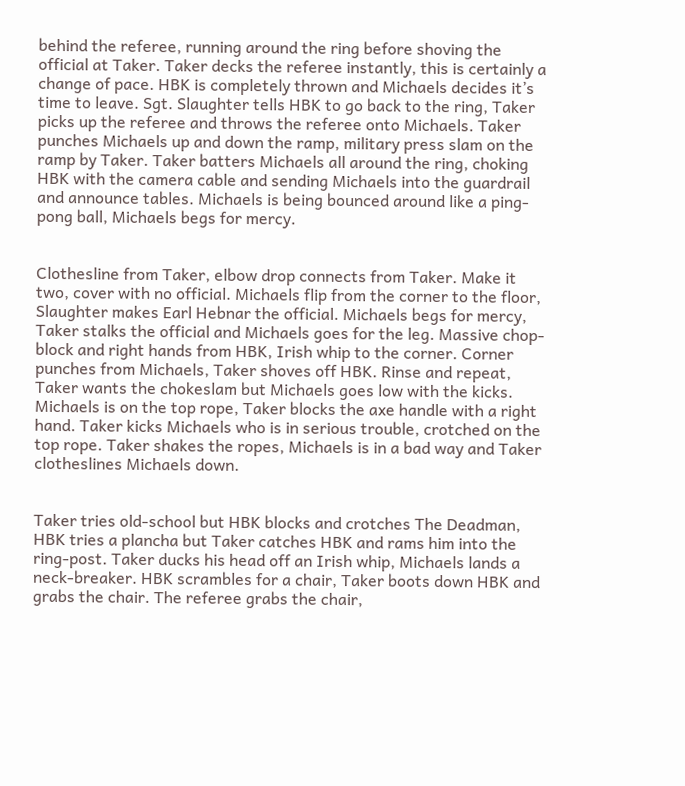behind the referee, running around the ring before shoving the official at Taker. Taker decks the referee instantly, this is certainly a change of pace. HBK is completely thrown and Michaels decides it’s time to leave. Sgt. Slaughter tells HBK to go back to the ring, Taker picks up the referee and throws the referee onto Michaels. Taker punches Michaels up and down the ramp, military press slam on the ramp by Taker. Taker batters Michaels all around the ring, choking HBK with the camera cable and sending Michaels into the guardrail and announce tables. Michaels is being bounced around like a ping-pong ball, Michaels begs for mercy.


Clothesline from Taker, elbow drop connects from Taker. Make it two, cover with no official. Michaels flip from the corner to the floor, Slaughter makes Earl Hebnar the official. Michaels begs for mercy, Taker stalks the official and Michaels goes for the leg. Massive chop-block and right hands from HBK, Irish whip to the corner. Corner punches from Michaels, Taker shoves off HBK. Rinse and repeat, Taker wants the chokeslam but Michaels goes low with the kicks. Michaels is on the top rope, Taker blocks the axe handle with a right hand. Taker kicks Michaels who is in serious trouble, crotched on the top rope. Taker shakes the ropes, Michaels is in a bad way and Taker clotheslines Michaels down.


Taker tries old-school but HBK blocks and crotches The Deadman, HBK tries a plancha but Taker catches HBK and rams him into the ring-post. Taker ducks his head off an Irish whip, Michaels lands a neck-breaker. HBK scrambles for a chair, Taker boots down HBK and grabs the chair. The referee grabs the chair,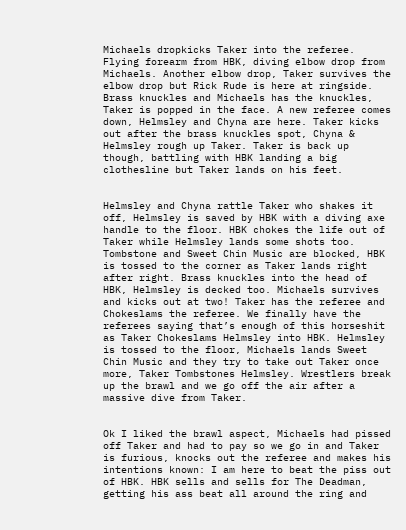Michaels dropkicks Taker into the referee. Flying forearm from HBK, diving elbow drop from Michaels. Another elbow drop, Taker survives the elbow drop but Rick Rude is here at ringside. Brass knuckles and Michaels has the knuckles, Taker is popped in the face. A new referee comes down, Helmsley and Chyna are here. Taker kicks out after the brass knuckles spot, Chyna & Helmsley rough up Taker. Taker is back up though, battling with HBK landing a big clothesline but Taker lands on his feet.


Helmsley and Chyna rattle Taker who shakes it off, Helmsley is saved by HBK with a diving axe handle to the floor. HBK chokes the life out of Taker while Helmsley lands some shots too. Tombstone and Sweet Chin Music are blocked, HBK is tossed to the corner as Taker lands right after right. Brass knuckles into the head of HBK, Helmsley is decked too. Michaels survives and kicks out at two! Taker has the referee and Chokeslams the referee. We finally have the referees saying that’s enough of this horseshit as Taker Chokeslams Helmsley into HBK. Helmsley is tossed to the floor, Michaels lands Sweet Chin Music and they try to take out Taker once more, Taker Tombstones Helmsley. Wrestlers break up the brawl and we go off the air after a massive dive from Taker.


Ok I liked the brawl aspect, Michaels had pissed off Taker and had to pay so we go in and Taker is furious, knocks out the referee and makes his intentions known: I am here to beat the piss out of HBK. HBK sells and sells for The Deadman, getting his ass beat all around the ring and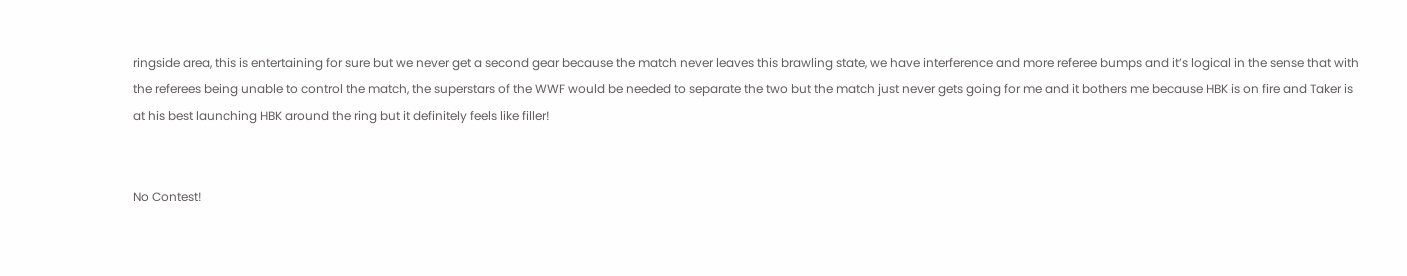ringside area, this is entertaining for sure but we never get a second gear because the match never leaves this brawling state, we have interference and more referee bumps and it’s logical in the sense that with the referees being unable to control the match, the superstars of the WWF would be needed to separate the two but the match just never gets going for me and it bothers me because HBK is on fire and Taker is at his best launching HBK around the ring but it definitely feels like filler!


No Contest!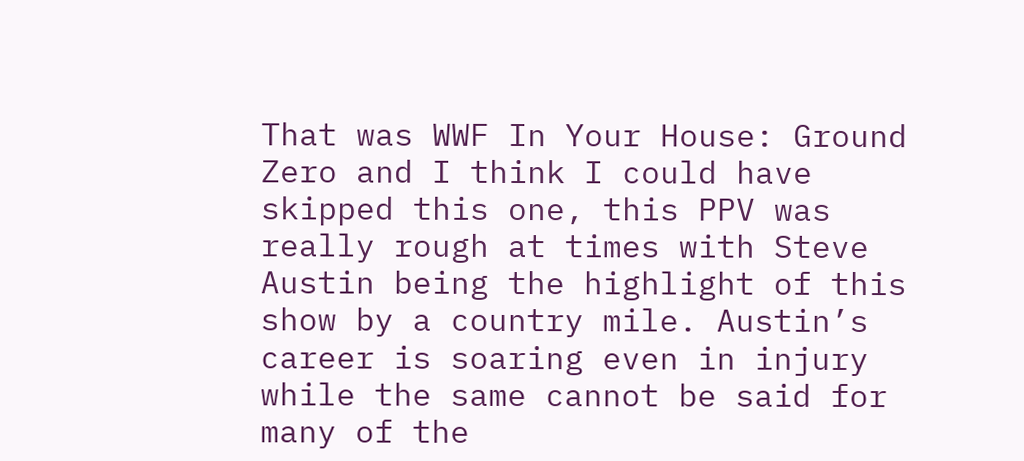That was WWF In Your House: Ground Zero and I think I could have skipped this one, this PPV was really rough at times with Steve Austin being the highlight of this show by a country mile. Austin’s career is soaring even in injury while the same cannot be said for many of the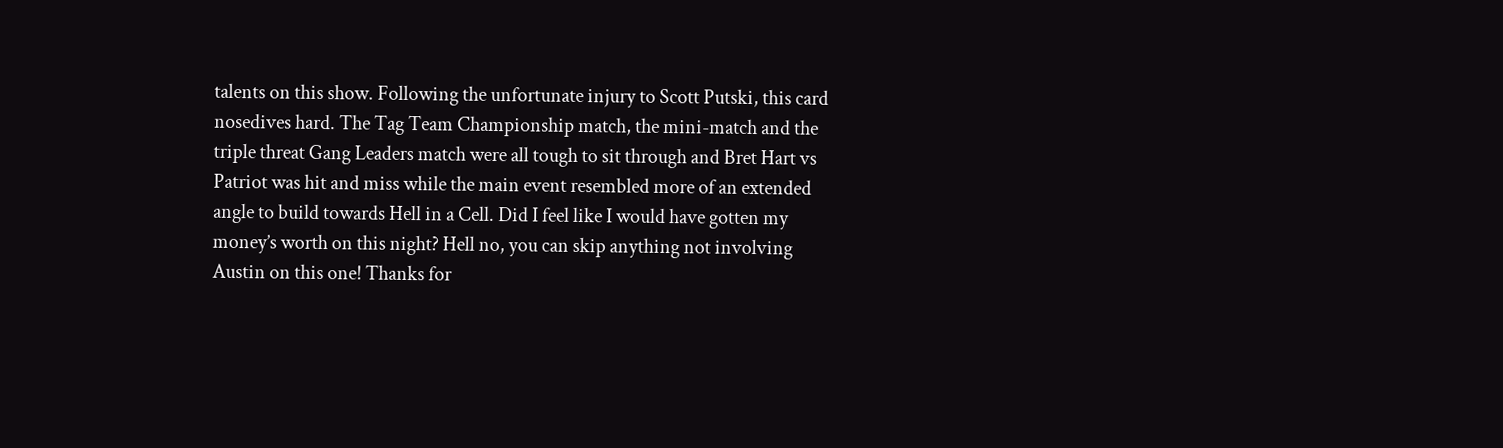talents on this show. Following the unfortunate injury to Scott Putski, this card nosedives hard. The Tag Team Championship match, the mini-match and the triple threat Gang Leaders match were all tough to sit through and Bret Hart vs Patriot was hit and miss while the main event resembled more of an extended angle to build towards Hell in a Cell. Did I feel like I would have gotten my money’s worth on this night? Hell no, you can skip anything not involving Austin on this one! Thanks for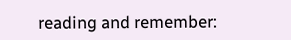reading and remember: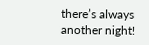there’s always another night!